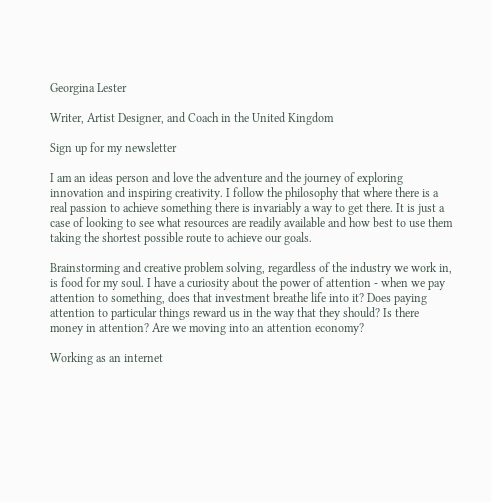Georgina Lester

Writer, Artist Designer, and Coach in the United Kingdom

Sign up for my newsletter

I am an ideas person and love the adventure and the journey of exploring innovation and inspiring creativity. I follow the philosophy that where there is a real passion to achieve something there is invariably a way to get there. It is just a case of looking to see what resources are readily available and how best to use them taking the shortest possible route to achieve our goals.

Brainstorming and creative problem solving, regardless of the industry we work in, is food for my soul. I have a curiosity about the power of attention - when we pay attention to something, does that investment breathe life into it? Does paying attention to particular things reward us in the way that they should? Is there money in attention? Are we moving into an attention economy?

Working as an internet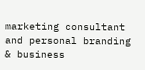marketing consultant and personal branding & business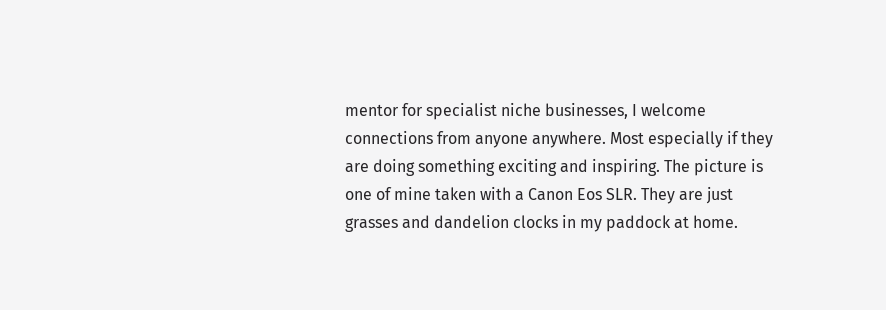mentor for specialist niche businesses, I welcome connections from anyone anywhere. Most especially if they are doing something exciting and inspiring. The picture is one of mine taken with a Canon Eos SLR. They are just grasses and dandelion clocks in my paddock at home.